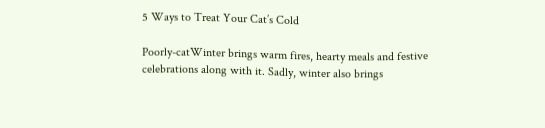5 Ways to Treat Your Cat’s Cold

Poorly-catWinter brings warm fires, hearty meals and festive celebrations along with it. Sadly, winter also brings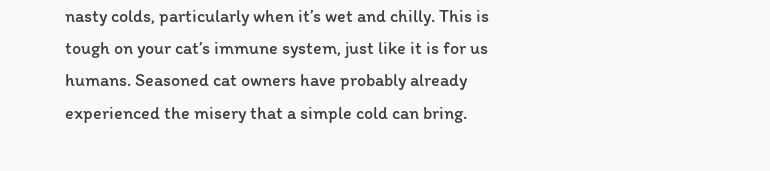nasty colds, particularly when it’s wet and chilly. This is tough on your cat’s immune system, just like it is for us humans. Seasoned cat owners have probably already experienced the misery that a simple cold can bring.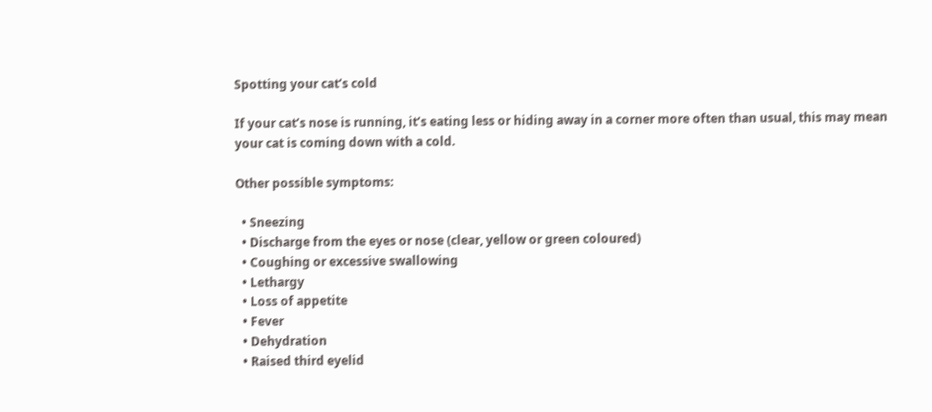Spotting your cat’s cold

If your cat’s nose is running, it’s eating less or hiding away in a corner more often than usual, this may mean your cat is coming down with a cold.

Other possible symptoms:

  • Sneezing
  • Discharge from the eyes or nose (clear, yellow or green coloured)
  • Coughing or excessive swallowing
  • Lethargy
  • Loss of appetite
  • Fever
  • Dehydration
  • Raised third eyelid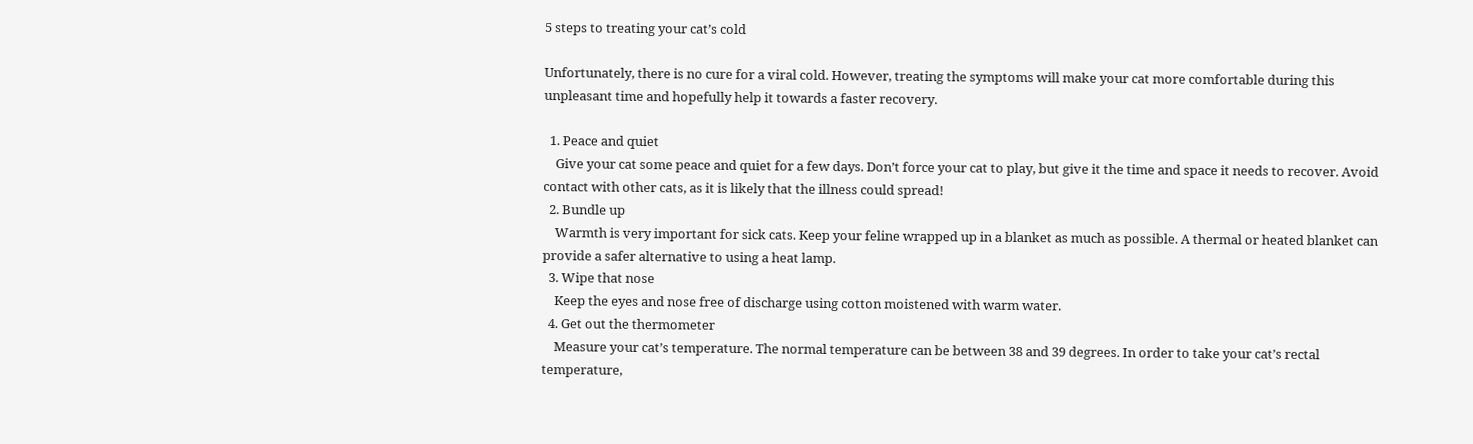5 steps to treating your cat’s cold

Unfortunately, there is no cure for a viral cold. However, treating the symptoms will make your cat more comfortable during this unpleasant time and hopefully help it towards a faster recovery.

  1. Peace and quiet
    Give your cat some peace and quiet for a few days. Don’t force your cat to play, but give it the time and space it needs to recover. Avoid contact with other cats, as it is likely that the illness could spread!
  2. Bundle up
    Warmth is very important for sick cats. Keep your feline wrapped up in a blanket as much as possible. A thermal or heated blanket can provide a safer alternative to using a heat lamp.
  3. Wipe that nose
    Keep the eyes and nose free of discharge using cotton moistened with warm water.
  4. Get out the thermometer
    Measure your cat’s temperature. The normal temperature can be between 38 and 39 degrees. In order to take your cat’s rectal temperature,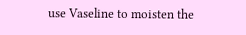use Vaseline to moisten the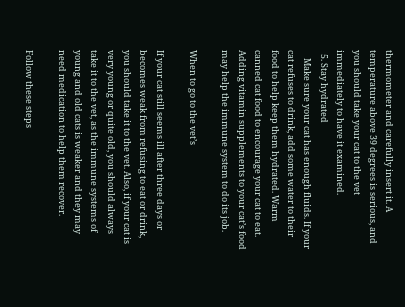thermometer and carefully insert it. A temperature above 39 degrees is serious, and you should take your cat to the vet immediately to have it examined.
  5. Stay hydrated
    Make sure your cat has enough fluids. If your cat refuses to drink, add some water to their food to help keep them hydrated. Warm canned cat food to encourage your cat to eat. Adding vitamin supplements to your cat’s food may help the immune system to do its job.

When to go to the vet’s

If your cat still seems ill after three days or becomes weak from refusing to eat or drink, you should take it to the vet. Also, if your cat is very young or quite old, you should always take it to the vet, as the immune systems of young and old cats is weaker and they may need medication to help them recover.

Follow these steps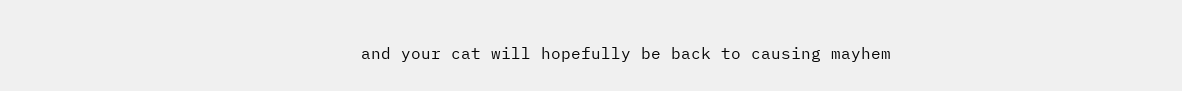and your cat will hopefully be back to causing mayhem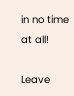in no time at all!

Leave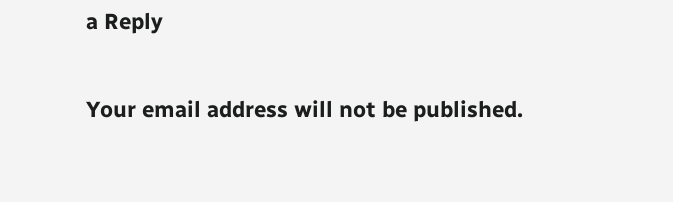a Reply

Your email address will not be published.